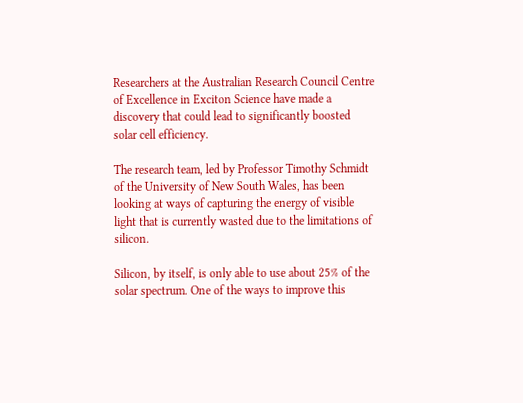Researchers at the Australian Research Council Centre of Excellence in Exciton Science have made a discovery that could lead to significantly boosted solar cell efficiency.

The research team, led by Professor Timothy Schmidt of the University of New South Wales, has been looking at ways of capturing the energy of visible light that is currently wasted due to the limitations of silicon.

Silicon, by itself, is only able to use about 25% of the solar spectrum. One of the ways to improve this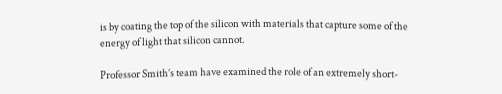is by coating the top of the silicon with materials that capture some of the energy of light that silicon cannot.

Professor Smith’s team have examined the role of an extremely short-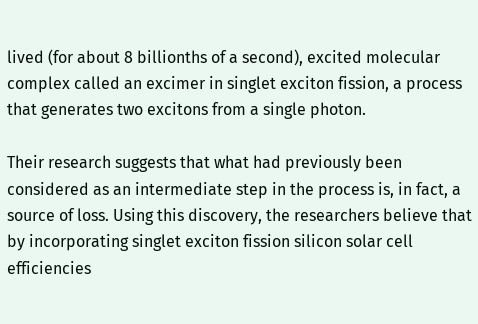lived (for about 8 billionths of a second), excited molecular complex called an excimer in singlet exciton fission, a process that generates two excitons from a single photon.

Their research suggests that what had previously been considered as an intermediate step in the process is, in fact, a source of loss. Using this discovery, the researchers believe that by incorporating singlet exciton fission silicon solar cell efficiencies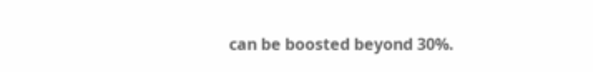can be boosted beyond 30%.